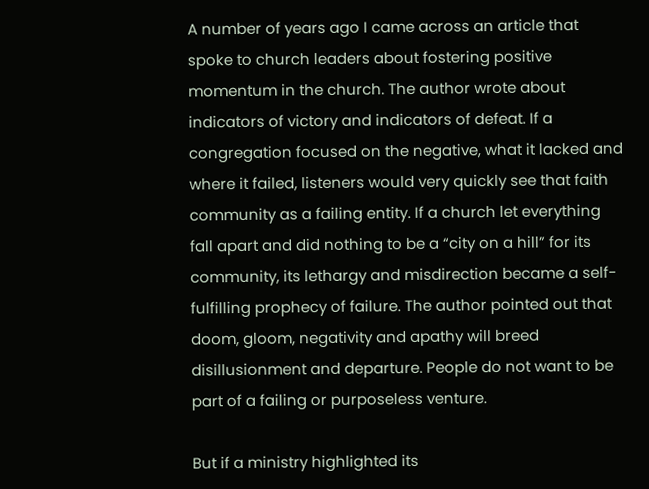A number of years ago I came across an article that spoke to church leaders about fostering positive momentum in the church. The author wrote about indicators of victory and indicators of defeat. If a congregation focused on the negative, what it lacked and where it failed, listeners would very quickly see that faith community as a failing entity. If a church let everything fall apart and did nothing to be a “city on a hill” for its community, its lethargy and misdirection became a self-fulfilling prophecy of failure. The author pointed out that doom, gloom, negativity and apathy will breed disillusionment and departure. People do not want to be part of a failing or purposeless venture.

But if a ministry highlighted its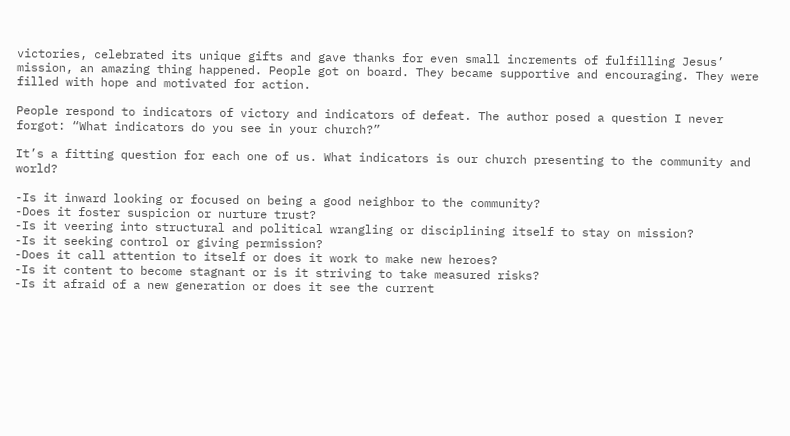victories, celebrated its unique gifts and gave thanks for even small increments of fulfilling Jesus’ mission, an amazing thing happened. People got on board. They became supportive and encouraging. They were filled with hope and motivated for action.

People respond to indicators of victory and indicators of defeat. The author posed a question I never forgot: “What indicators do you see in your church?”

It’s a fitting question for each one of us. What indicators is our church presenting to the community and world?

-Is it inward looking or focused on being a good neighbor to the community?
-Does it foster suspicion or nurture trust?
-Is it veering into structural and political wrangling or disciplining itself to stay on mission?
-Is it seeking control or giving permission?
-Does it call attention to itself or does it work to make new heroes?
-Is it content to become stagnant or is it striving to take measured risks?
-Is it afraid of a new generation or does it see the current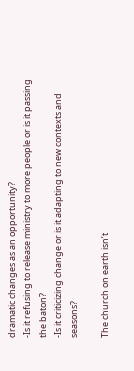dramatic changes as an opportunity?
-Is it refusing to release ministry to more people or is it passing the baton?
-Is it criticizing change or is it adapting to new contexts and seasons?

The church on earth isn’t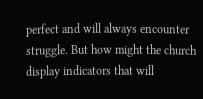perfect and will always encounter struggle. But how might the church display indicators that will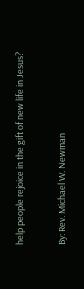help people rejoice in the gift of new life in Jesus?

By: Rev. Michael W. Newman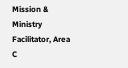Mission & Ministry Facilitator, Area C